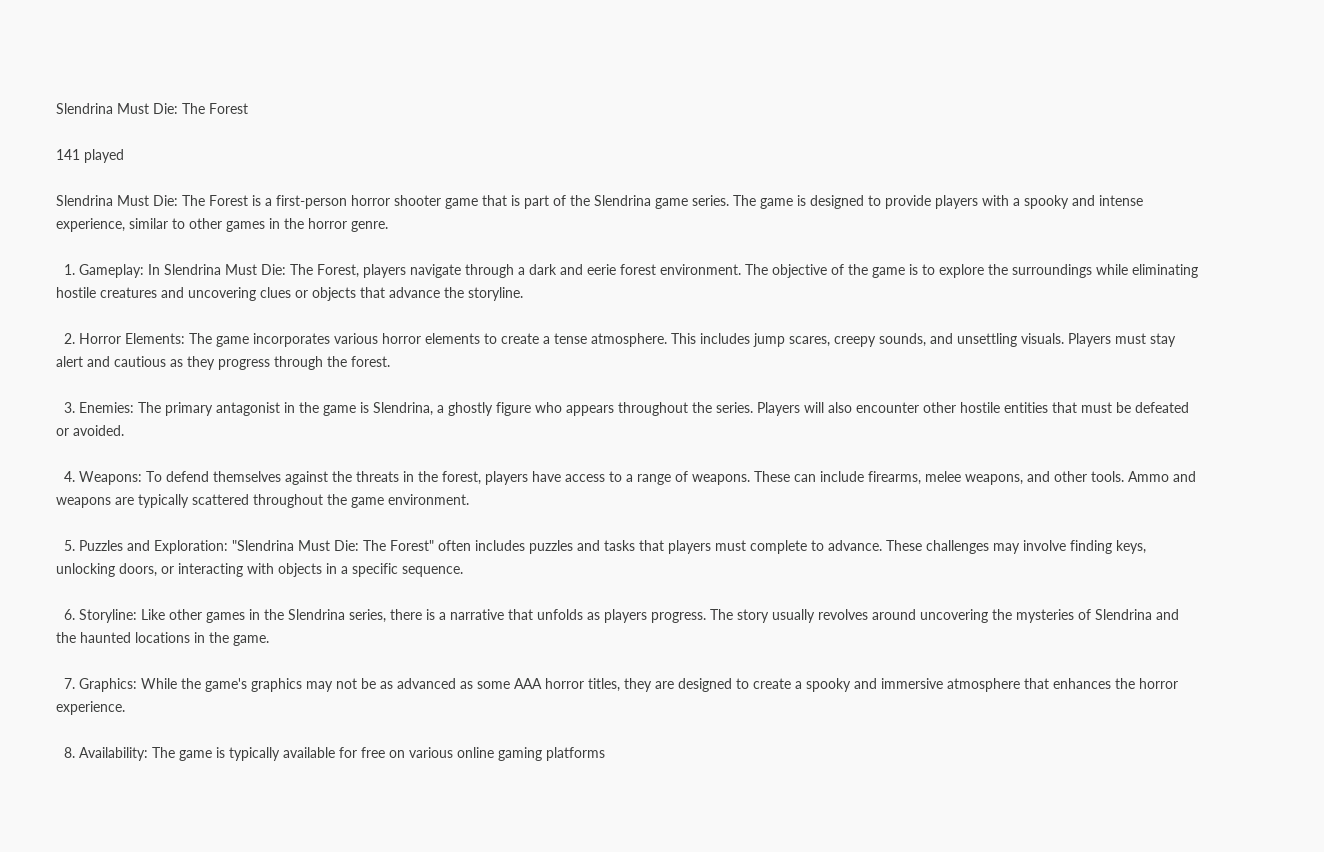Slendrina Must Die: The Forest

141 played

Slendrina Must Die: The Forest is a first-person horror shooter game that is part of the Slendrina game series. The game is designed to provide players with a spooky and intense experience, similar to other games in the horror genre.

  1. Gameplay: In Slendrina Must Die: The Forest, players navigate through a dark and eerie forest environment. The objective of the game is to explore the surroundings while eliminating hostile creatures and uncovering clues or objects that advance the storyline.

  2. Horror Elements: The game incorporates various horror elements to create a tense atmosphere. This includes jump scares, creepy sounds, and unsettling visuals. Players must stay alert and cautious as they progress through the forest.

  3. Enemies: The primary antagonist in the game is Slendrina, a ghostly figure who appears throughout the series. Players will also encounter other hostile entities that must be defeated or avoided.

  4. Weapons: To defend themselves against the threats in the forest, players have access to a range of weapons. These can include firearms, melee weapons, and other tools. Ammo and weapons are typically scattered throughout the game environment.

  5. Puzzles and Exploration: "Slendrina Must Die: The Forest" often includes puzzles and tasks that players must complete to advance. These challenges may involve finding keys, unlocking doors, or interacting with objects in a specific sequence.

  6. Storyline: Like other games in the Slendrina series, there is a narrative that unfolds as players progress. The story usually revolves around uncovering the mysteries of Slendrina and the haunted locations in the game.

  7. Graphics: While the game's graphics may not be as advanced as some AAA horror titles, they are designed to create a spooky and immersive atmosphere that enhances the horror experience.

  8. Availability: The game is typically available for free on various online gaming platforms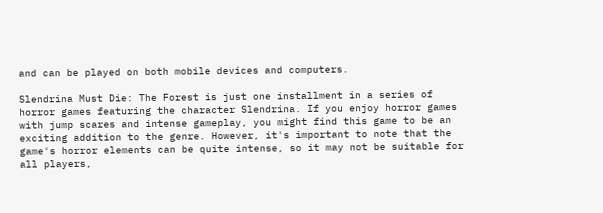and can be played on both mobile devices and computers.

Slendrina Must Die: The Forest is just one installment in a series of horror games featuring the character Slendrina. If you enjoy horror games with jump scares and intense gameplay, you might find this game to be an exciting addition to the genre. However, it's important to note that the game's horror elements can be quite intense, so it may not be suitable for all players,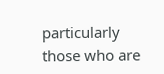particularly those who are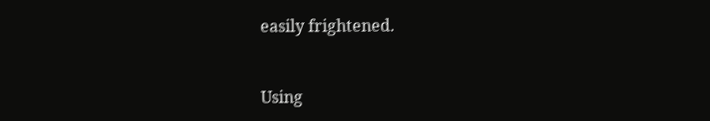easily frightened.


Using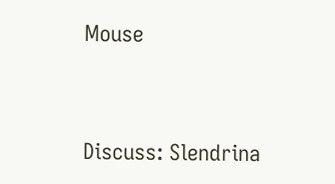Mouse


Discuss: Slendrina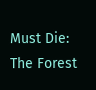Must Die: The Forest